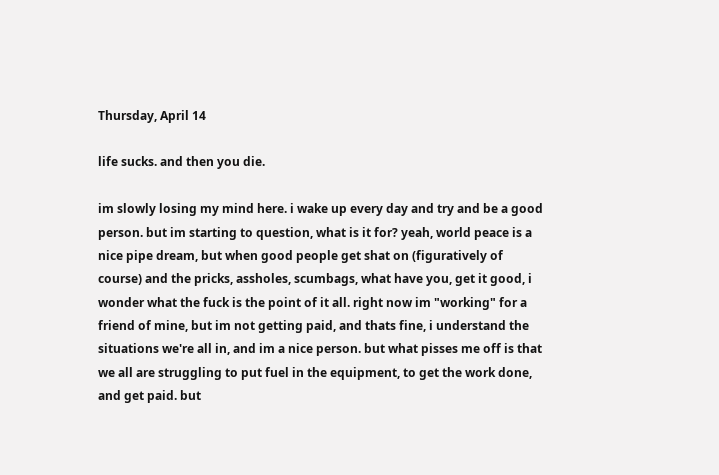Thursday, April 14

life sucks. and then you die.

im slowly losing my mind here. i wake up every day and try and be a good person. but im starting to question, what is it for? yeah, world peace is a nice pipe dream, but when good people get shat on (figuratively of course) and the pricks, assholes, scumbags, what have you, get it good, i wonder what the fuck is the point of it all. right now im "working" for a friend of mine, but im not getting paid, and thats fine, i understand the situations we're all in, and im a nice person. but what pisses me off is that we all are struggling to put fuel in the equipment, to get the work done, and get paid. but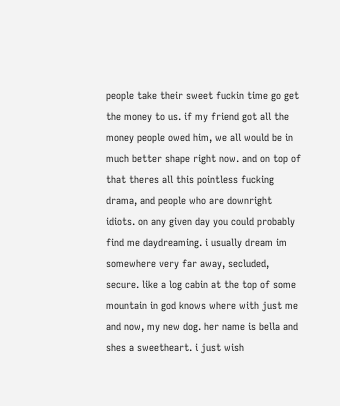people take their sweet fuckin time go get the money to us. if my friend got all the money people owed him, we all would be in much better shape right now. and on top of that theres all this pointless fucking drama, and people who are downright idiots. on any given day you could probably find me daydreaming. i usually dream im somewhere very far away, secluded, secure. like a log cabin at the top of some mountain in god knows where with just me and now, my new dog. her name is bella and shes a sweetheart. i just wish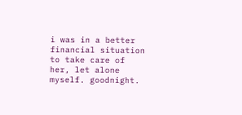i was in a better financial situation to take care of her, let alone myself. goodnight.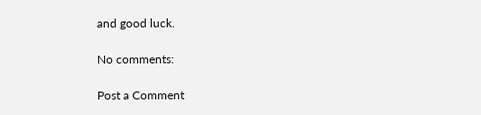and good luck.

No comments:

Post a Comment